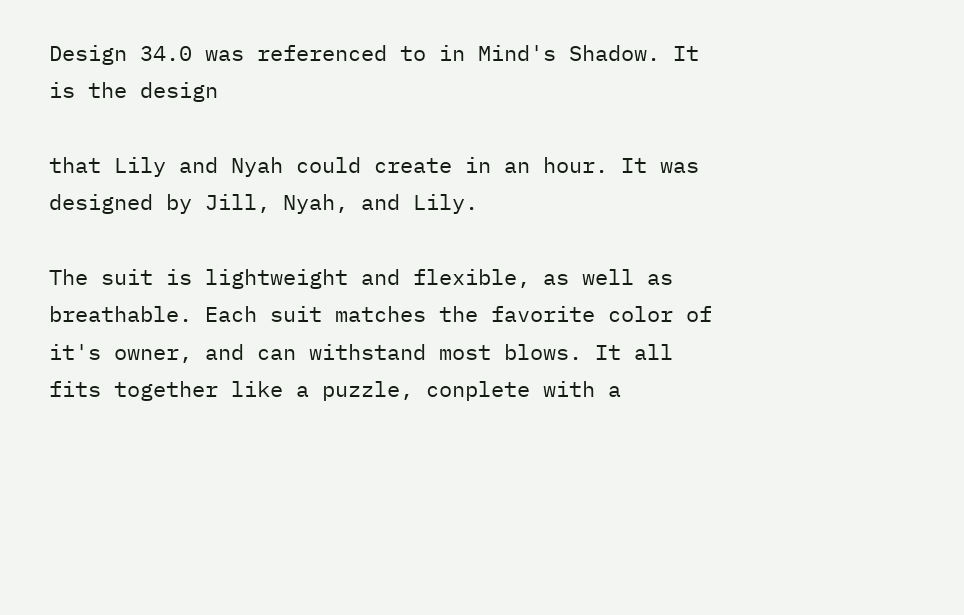Design 34.0 was referenced to in Mind's Shadow. It is the design

that Lily and Nyah could create in an hour. It was designed by Jill, Nyah, and Lily.

The suit is lightweight and flexible, as well as breathable. Each suit matches the favorite color of it's owner, and can withstand most blows. It all fits together like a puzzle, conplete with a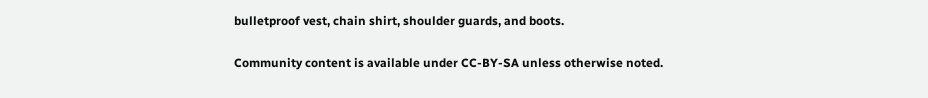bulletproof vest, chain shirt, shoulder guards, and boots.

Community content is available under CC-BY-SA unless otherwise noted.